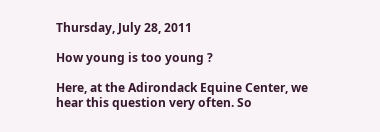Thursday, July 28, 2011

How young is too young ?

Here, at the Adirondack Equine Center, we hear this question very often. So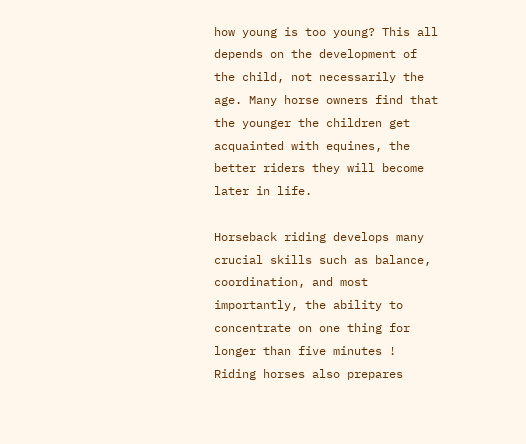how young is too young? This all depends on the development of the child, not necessarily the age. Many horse owners find that the younger the children get acquainted with equines, the better riders they will become later in life.

Horseback riding develops many crucial skills such as balance, coordination, and most importantly, the ability to concentrate on one thing for longer than five minutes ! Riding horses also prepares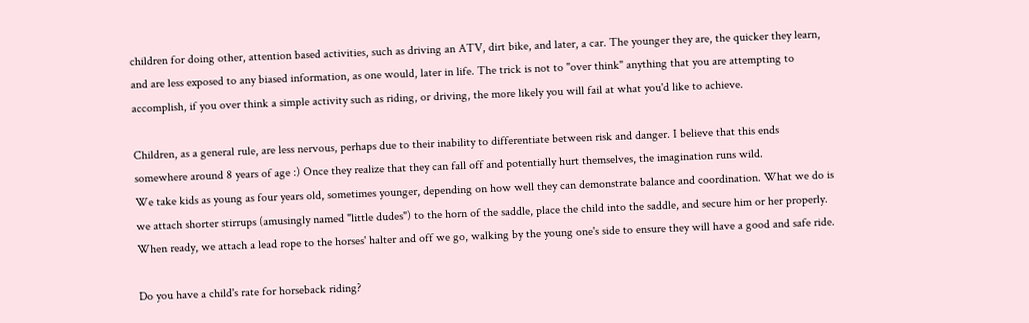children for doing other, attention based activities, such as driving an ATV, dirt bike, and later, a car. The younger they are, the quicker they learn, and are less exposed to any biased information, as one would, later in life. The trick is not to "over think" anything that you are attempting to accomplish, if you over think a simple activity such as riding, or driving, the more likely you will fail at what you'd like to achieve.

Children, as a general rule, are less nervous, perhaps due to their inability to differentiate between risk and danger. I believe that this ends somewhere around 8 years of age :) Once they realize that they can fall off and potentially hurt themselves, the imagination runs wild.
We take kids as young as four years old, sometimes younger, depending on how well they can demonstrate balance and coordination. What we do is we attach shorter stirrups (amusingly named "little dudes") to the horn of the saddle, place the child into the saddle, and secure him or her properly. When ready, we attach a lead rope to the horses' halter and off we go, walking by the young one's side to ensure they will have a good and safe ride.

Do you have a child's rate for horseback riding?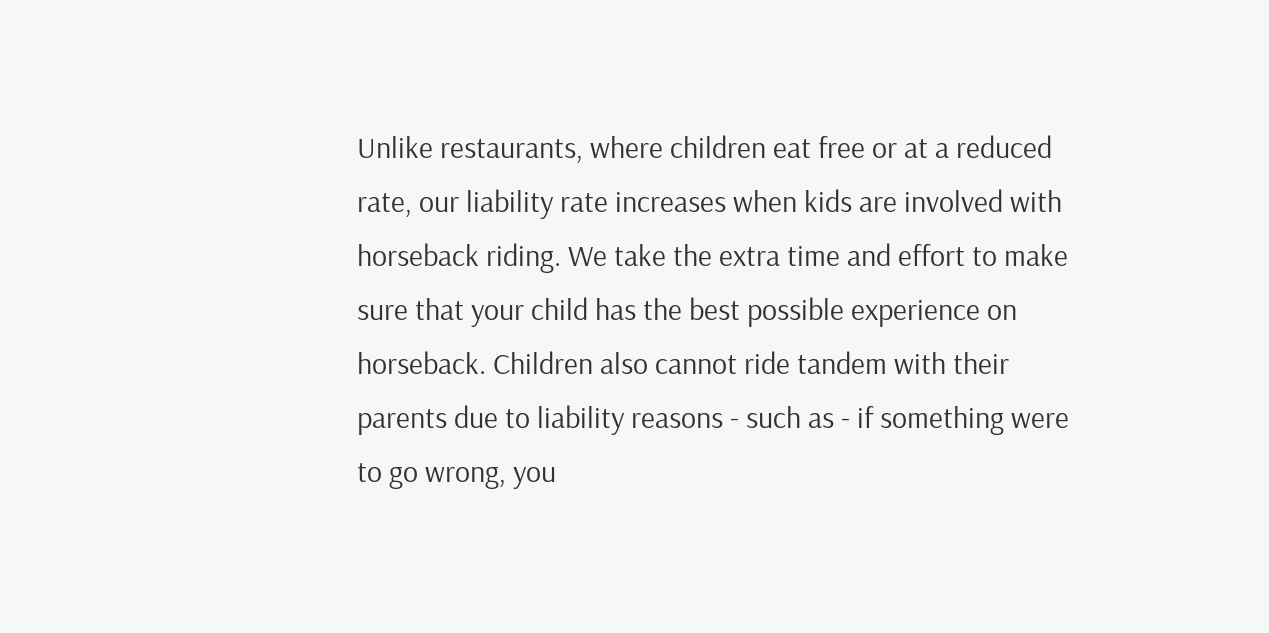Unlike restaurants, where children eat free or at a reduced rate, our liability rate increases when kids are involved with horseback riding. We take the extra time and effort to make sure that your child has the best possible experience on horseback. Children also cannot ride tandem with their parents due to liability reasons - such as - if something were to go wrong, you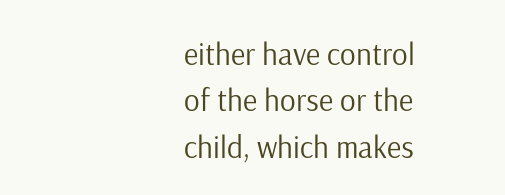either have control of the horse or the child, which makes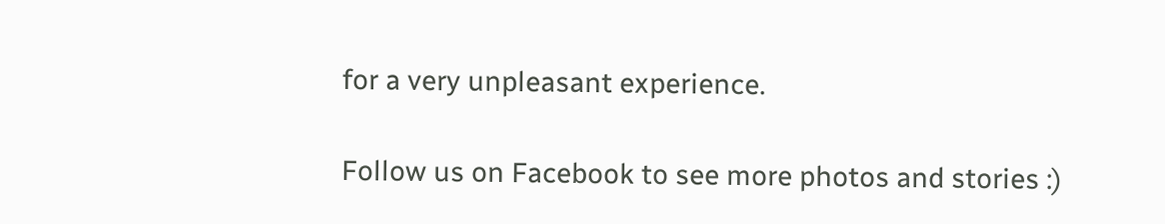for a very unpleasant experience.

Follow us on Facebook to see more photos and stories :)